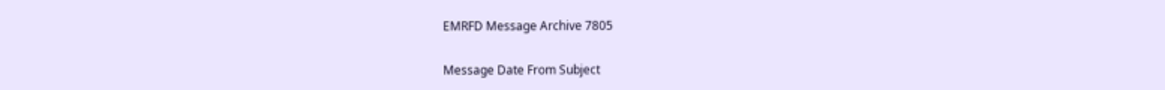EMRFD Message Archive 7805

Message Date From Subject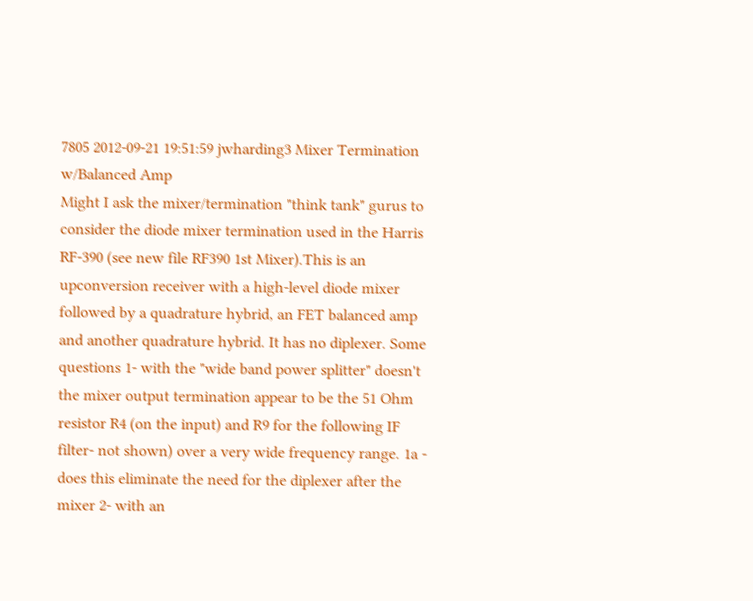7805 2012-09-21 19:51:59 jwharding3 Mixer Termination w/Balanced Amp
Might I ask the mixer/termination "think tank" gurus to consider the diode mixer termination used in the Harris RF-390 (see new file RF390 1st Mixer).This is an upconversion receiver with a high-level diode mixer followed by a quadrature hybrid, an FET balanced amp and another quadrature hybrid. It has no diplexer. Some questions 1- with the "wide band power splitter" doesn't the mixer output termination appear to be the 51 Ohm resistor R4 (on the input) and R9 for the following IF filter- not shown) over a very wide frequency range. 1a - does this eliminate the need for the diplexer after the mixer 2- with an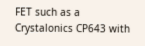FET such as a Crystalonics CP643 with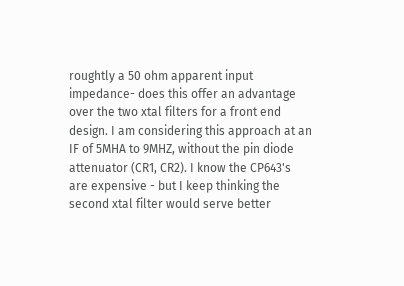roughtly a 50 ohm apparent input impedance- does this offer an advantage over the two xtal filters for a front end design. I am considering this approach at an IF of 5MHA to 9MHZ, without the pin diode attenuator (CR1, CR2). I know the CP643's are expensive - but I keep thinking the second xtal filter would serve better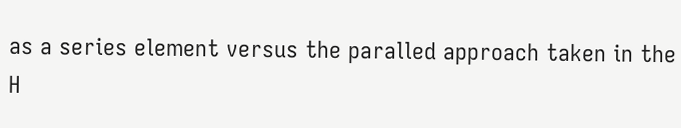as a series element versus the paralled approach taken in the H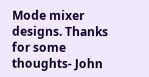Mode mixer designs. Thanks for some thoughts- John